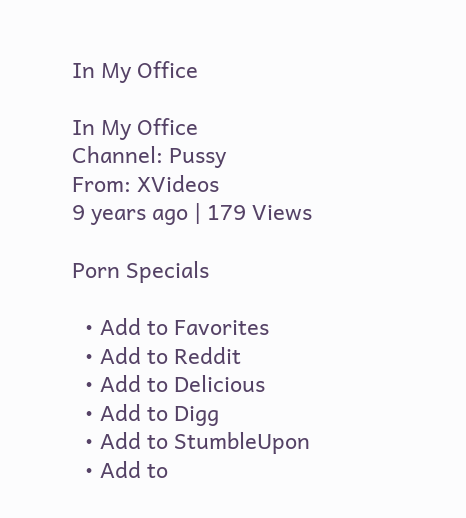In My Office

In My Office
Channel: Pussy
From: XVideos
9 years ago | 179 Views

Porn Specials

  • Add to Favorites
  • Add to Reddit
  • Add to Delicious
  • Add to Digg
  • Add to StumbleUpon
  • Add to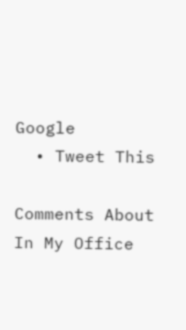Google
  • Tweet This

Comments About In My Office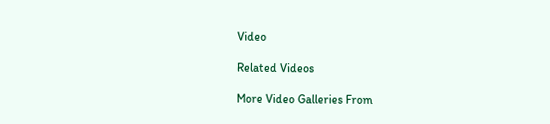Video

Related Videos

More Video Galleries From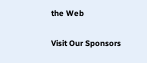the Web

Visit Our Sponsors